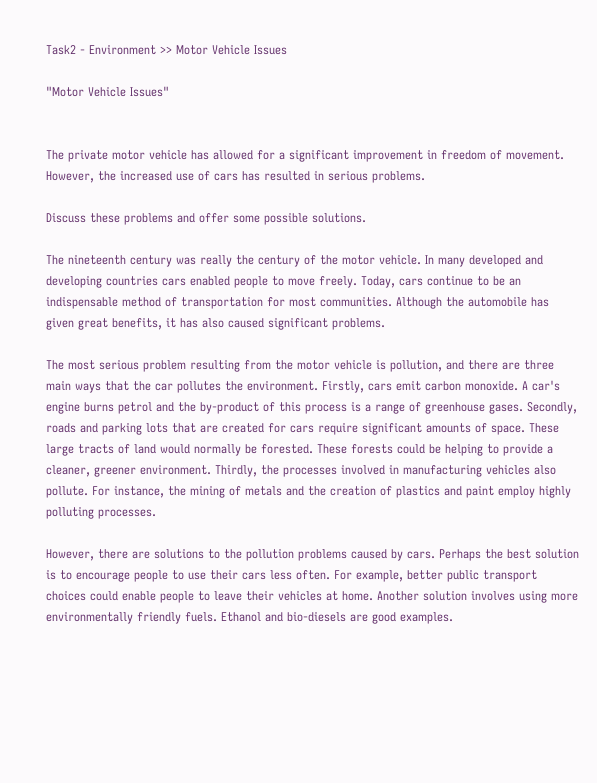Task2 - Environment >> Motor Vehicle Issues

"Motor Vehicle Issues"


The private motor vehicle has allowed for a significant improvement in freedom of movement. However, the increased use of cars has resulted in serious problems.

Discuss these problems and offer some possible solutions.

The nineteenth century was really the century of the motor vehicle. In many developed and developing countries cars enabled people to move freely. Today, cars continue to be an indispensable method of transportation for most communities. Although the automobile has given great benefits, it has also caused significant problems.

The most serious problem resulting from the motor vehicle is pollution, and there are three main ways that the car pollutes the environment. Firstly, cars emit carbon monoxide. A car's engine burns petrol and the by-product of this process is a range of greenhouse gases. Secondly, roads and parking lots that are created for cars require significant amounts of space. These large tracts of land would normally be forested. These forests could be helping to provide a cleaner, greener environment. Thirdly, the processes involved in manufacturing vehicles also pollute. For instance, the mining of metals and the creation of plastics and paint employ highly polluting processes.

However, there are solutions to the pollution problems caused by cars. Perhaps the best solution is to encourage people to use their cars less often. For example, better public transport choices could enable people to leave their vehicles at home. Another solution involves using more environmentally friendly fuels. Ethanol and bio-diesels are good examples.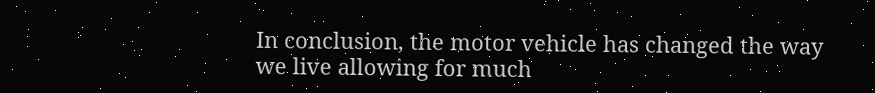In conclusion, the motor vehicle has changed the way we live allowing for much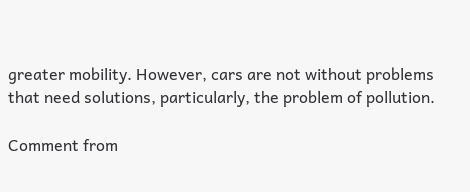greater mobility. However, cars are not without problems that need solutions, particularly, the problem of pollution.

Comment from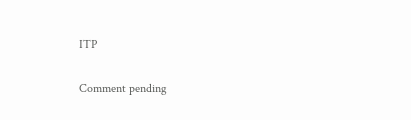ITP

Comment pending